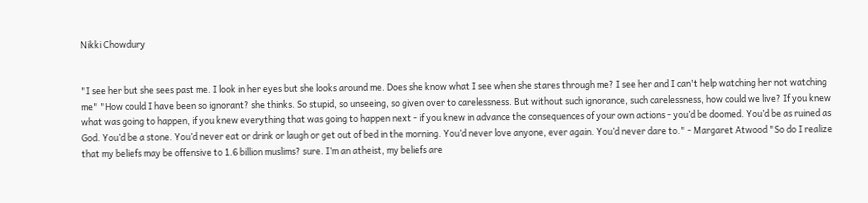Nikki Chowdury


"I see her but she sees past me. I look in her eyes but she looks around me. Does she know what I see when she stares through me? I see her and I can't help watching her not watching me" "How could I have been so ignorant? she thinks. So stupid, so unseeing, so given over to carelessness. But without such ignorance, such carelessness, how could we live? If you knew what was going to happen, if you knew everything that was going to happen next - if you knew in advance the consequences of your own actions - you’d be doomed. You’d be as ruined as God. You’d be a stone. You’d never eat or drink or laugh or get out of bed in the morning. You’d never love anyone, ever again. You’d never dare to." - Margaret Atwood "So do I realize that my beliefs may be offensive to 1.6 billion muslims? sure. I’m an atheist, my beliefs are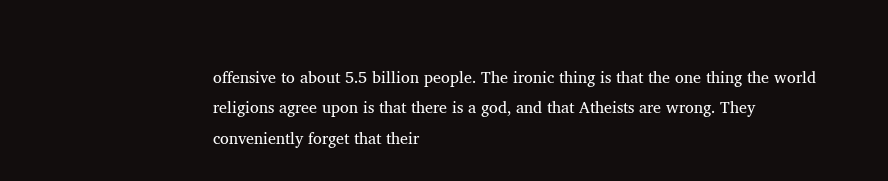offensive to about 5.5 billion people. The ironic thing is that the one thing the world religions agree upon is that there is a god, and that Atheists are wrong. They conveniently forget that their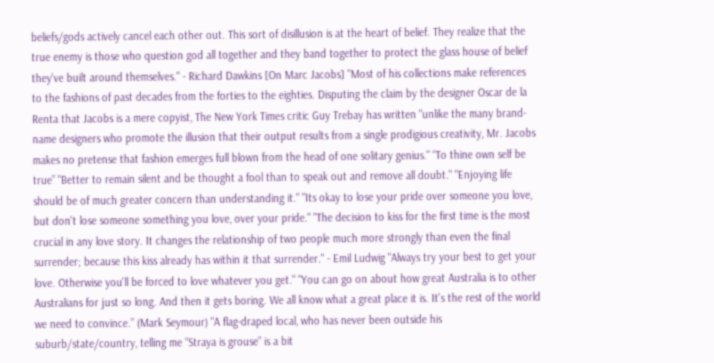beliefs/gods actively cancel each other out. This sort of disillusion is at the heart of belief. They realize that the true enemy is those who question god all together and they band together to protect the glass house of belief they’ve built around themselves." - Richard Dawkins [On Marc Jacobs] "Most of his collections make references to the fashions of past decades from the forties to the eighties. Disputing the claim by the designer Oscar de la Renta that Jacobs is a mere copyist, The New York Times critic Guy Trebay has written "unlike the many brand-name designers who promote the illusion that their output results from a single prodigious creativity, Mr. Jacobs makes no pretense that fashion emerges full blown from the head of one solitary genius." “To thine own self be true” "Better to remain silent and be thought a fool than to speak out and remove all doubt." "Enjoying life should be of much greater concern than understanding it." "Its okay to lose your pride over someone you love, but don't lose someone something you love, over your pride." "The decision to kiss for the first time is the most crucial in any love story. It changes the relationship of two people much more strongly than even the final surrender; because this kiss already has within it that surrender." - Emil Ludwig "Always try your best to get your love. Otherwise you'll be forced to love whatever you get." "You can go on about how great Australia is to other Australians for just so long. And then it gets boring. We all know what a great place it is. It’s the rest of the world we need to convince.” (Mark Seymour) "A flag-draped local, who has never been outside his suburb/state/country, telling me “Straya is grouse” is a bit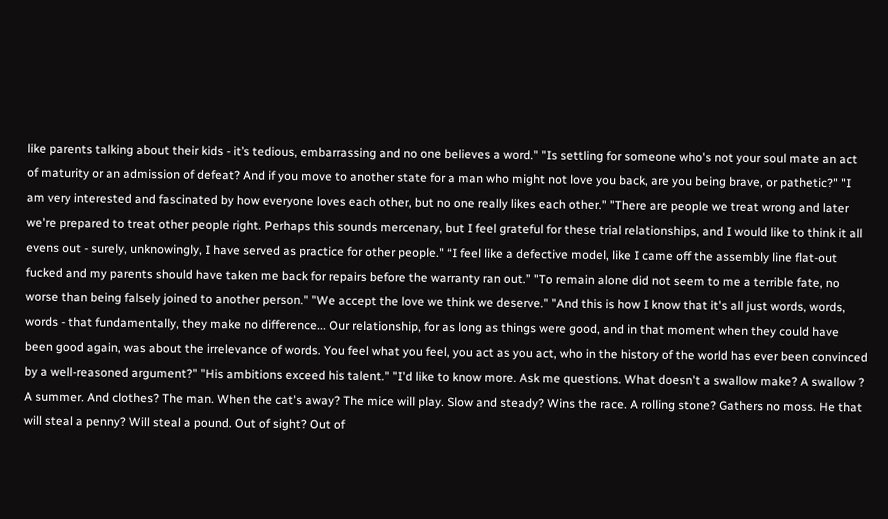like parents talking about their kids - it’s tedious, embarrassing and no one believes a word." "Is settling for someone who's not your soul mate an act of maturity or an admission of defeat? And if you move to another state for a man who might not love you back, are you being brave, or pathetic?" "I am very interested and fascinated by how everyone loves each other, but no one really likes each other." "There are people we treat wrong and later we're prepared to treat other people right. Perhaps this sounds mercenary, but I feel grateful for these trial relationships, and I would like to think it all evens out - surely, unknowingly, I have served as practice for other people." “I feel like a defective model, like I came off the assembly line flat-out fucked and my parents should have taken me back for repairs before the warranty ran out.” "To remain alone did not seem to me a terrible fate, no worse than being falsely joined to another person." "We accept the love we think we deserve." "And this is how I know that it's all just words, words, words - that fundamentally, they make no difference... Our relationship, for as long as things were good, and in that moment when they could have been good again, was about the irrelevance of words. You feel what you feel, you act as you act, who in the history of the world has ever been convinced by a well-reasoned argument?" "His ambitions exceed his talent." "I'd like to know more. Ask me questions. What doesn't a swallow make? A swallow ? A summer. And clothes? The man. When the cat's away? The mice will play. Slow and steady? Wins the race. A rolling stone? Gathers no moss. He that will steal a penny? Will steal a pound. Out of sight? Out of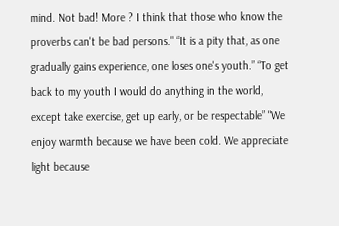mind. Not bad! More ? I think that those who know the proverbs can't be bad persons." “It is a pity that, as one gradually gains experience, one loses one's youth.” “To get back to my youth I would do anything in the world, except take exercise, get up early, or be respectable” "We enjoy warmth because we have been cold. We appreciate light because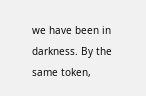we have been in darkness. By the same token,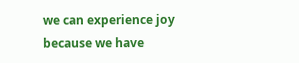we can experience joy because we have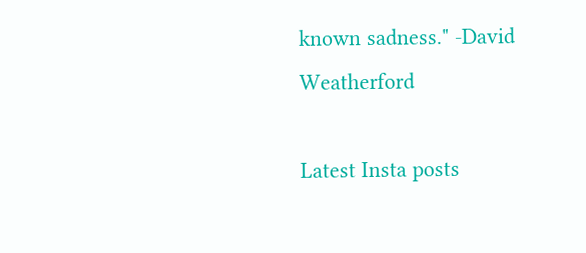known sadness." -David Weatherford

Latest Insta posts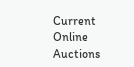Current Online Auctions